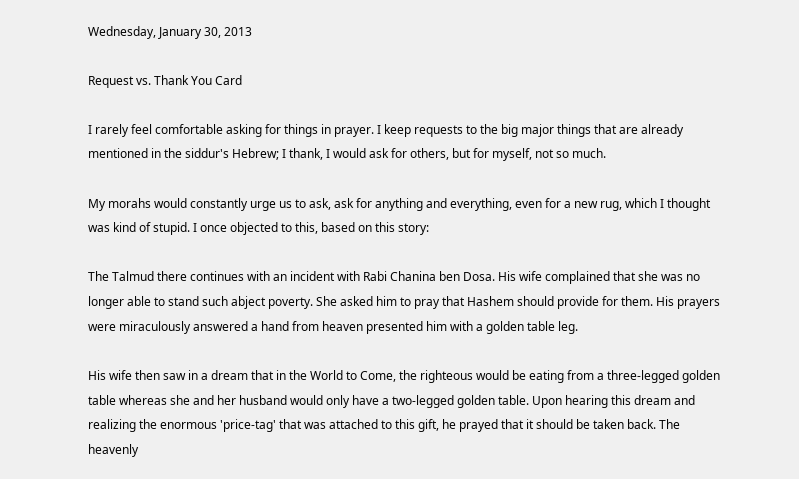Wednesday, January 30, 2013

Request vs. Thank You Card

I rarely feel comfortable asking for things in prayer. I keep requests to the big major things that are already mentioned in the siddur's Hebrew; I thank, I would ask for others, but for myself, not so much.

My morahs would constantly urge us to ask, ask for anything and everything, even for a new rug, which I thought was kind of stupid. I once objected to this, based on this story:

The Talmud there continues with an incident with Rabi Chanina ben Dosa. His wife complained that she was no longer able to stand such abject poverty. She asked him to pray that Hashem should provide for them. His prayers were miraculously answered a hand from heaven presented him with a golden table leg.

His wife then saw in a dream that in the World to Come, the righteous would be eating from a three-legged golden table whereas she and her husband would only have a two-legged golden table. Upon hearing this dream and realizing the enormous 'price-tag' that was attached to this gift, he prayed that it should be taken back. The heavenly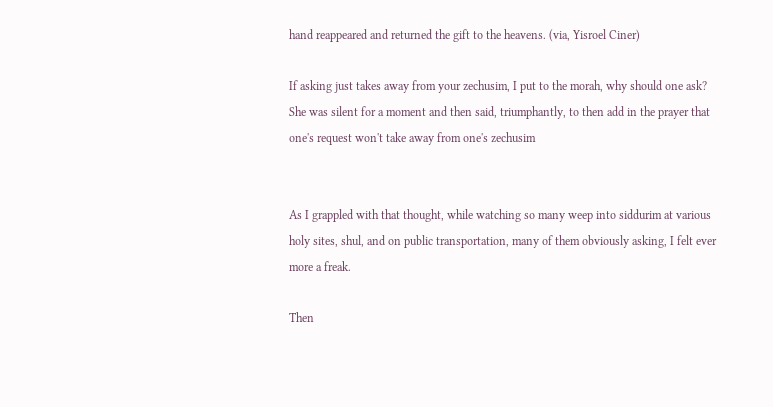hand reappeared and returned the gift to the heavens. (via, Yisroel Ciner)

If asking just takes away from your zechusim, I put to the morah, why should one ask? She was silent for a moment and then said, triumphantly, to then add in the prayer that one's request won't take away from one's zechusim


As I grappled with that thought, while watching so many weep into siddurim at various holy sites, shul, and on public transportation, many of them obviously asking, I felt ever more a freak.

Then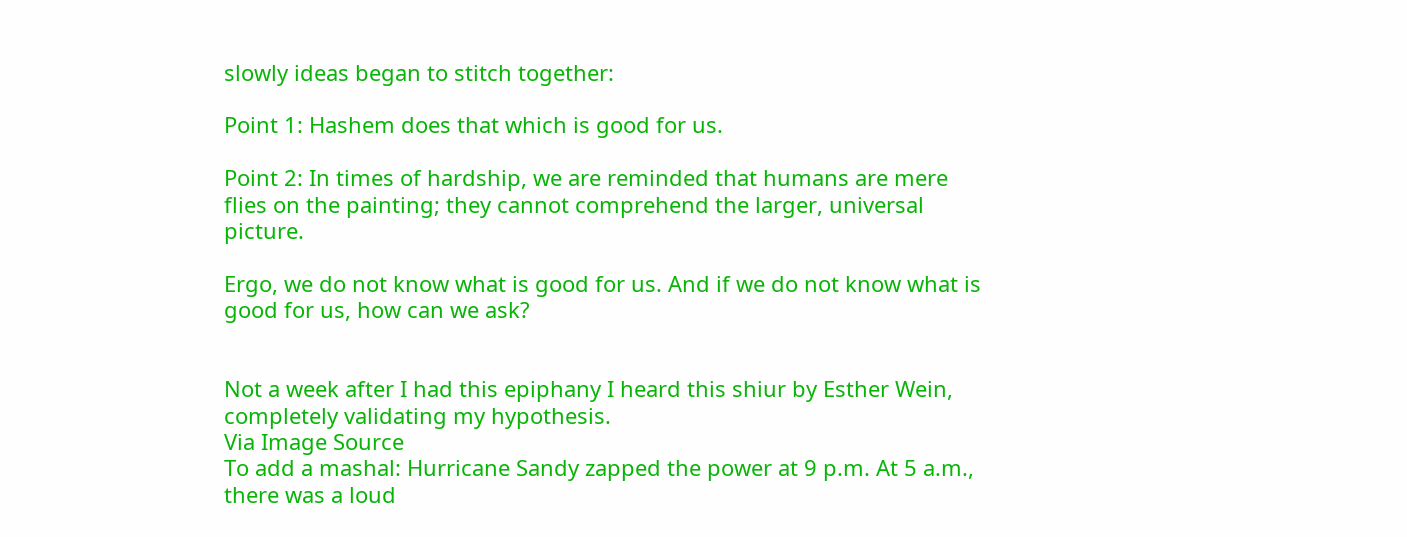slowly ideas began to stitch together:

Point 1: Hashem does that which is good for us.

Point 2: In times of hardship, we are reminded that humans are mere flies on the painting; they cannot comprehend the larger, universal picture.

Ergo, we do not know what is good for us. And if we do not know what is good for us, how can we ask?


Not a week after I had this epiphany I heard this shiur by Esther Wein, completely validating my hypothesis.
Via Image Source
To add a mashal: Hurricane Sandy zapped the power at 9 p.m. At 5 a.m., there was a loud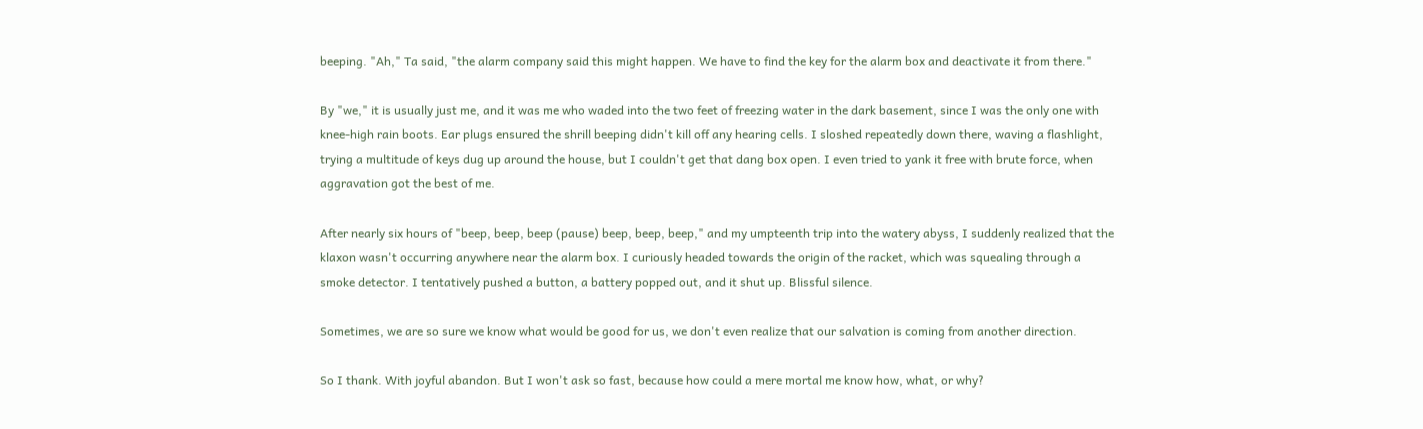beeping. "Ah," Ta said, "the alarm company said this might happen. We have to find the key for the alarm box and deactivate it from there."

By "we," it is usually just me, and it was me who waded into the two feet of freezing water in the dark basement, since I was the only one with knee-high rain boots. Ear plugs ensured the shrill beeping didn't kill off any hearing cells. I sloshed repeatedly down there, waving a flashlight, trying a multitude of keys dug up around the house, but I couldn't get that dang box open. I even tried to yank it free with brute force, when aggravation got the best of me.

After nearly six hours of "beep, beep, beep (pause) beep, beep, beep," and my umpteenth trip into the watery abyss, I suddenly realized that the klaxon wasn't occurring anywhere near the alarm box. I curiously headed towards the origin of the racket, which was squealing through a smoke detector. I tentatively pushed a button, a battery popped out, and it shut up. Blissful silence.

Sometimes, we are so sure we know what would be good for us, we don't even realize that our salvation is coming from another direction.

So I thank. With joyful abandon. But I won't ask so fast, because how could a mere mortal me know how, what, or why?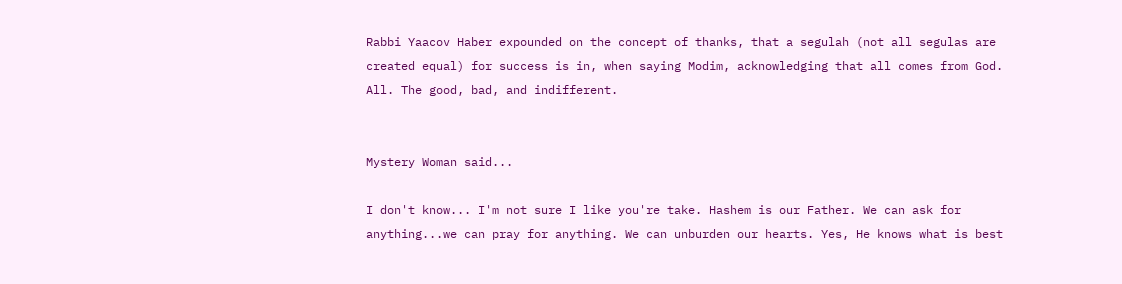Rabbi Yaacov Haber expounded on the concept of thanks, that a segulah (not all segulas are created equal) for success is in, when saying Modim, acknowledging that all comes from God. All. The good, bad, and indifferent.


Mystery Woman said...

I don't know... I'm not sure I like you're take. Hashem is our Father. We can ask for anything...we can pray for anything. We can unburden our hearts. Yes, He knows what is best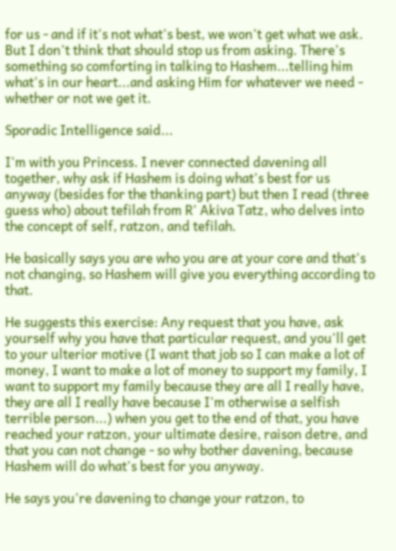for us - and if it's not what's best, we won't get what we ask. But I don't think that should stop us from asking. There's something so comforting in talking to Hashem...telling him what's in our heart...and asking Him for whatever we need - whether or not we get it.

Sporadic Intelligence said...

I'm with you Princess. I never connected davening all together, why ask if Hashem is doing what's best for us anyway (besides for the thanking part) but then I read (three guess who) about tefilah from R' Akiva Tatz, who delves into the concept of self, ratzon, and tefilah.

He basically says you are who you are at your core and that's not changing, so Hashem will give you everything according to that.

He suggests this exercise: Any request that you have, ask yourself why you have that particular request, and you'll get to your ulterior motive (I want that job so I can make a lot of money, I want to make a lot of money to support my family, I want to support my family because they are all I really have, they are all I really have because I'm otherwise a selfish terrible person...) when you get to the end of that, you have reached your ratzon, your ultimate desire, raison detre, and that you can not change - so why bother davening, because Hashem will do what's best for you anyway.

He says you're davening to change your ratzon, to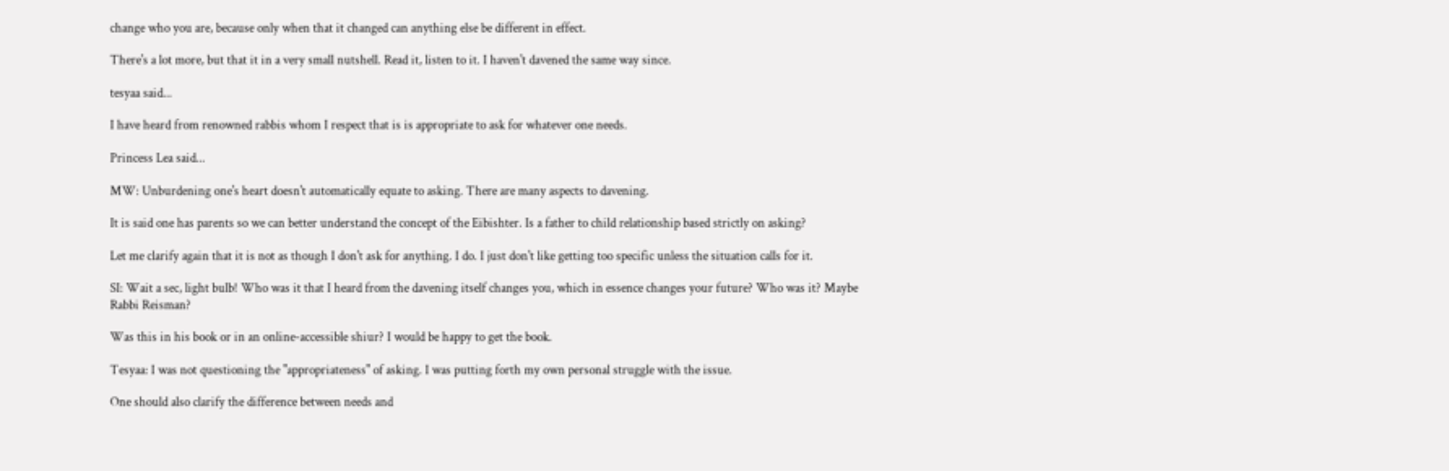change who you are, because only when that it changed can anything else be different in effect.

There's a lot more, but that it in a very small nutshell. Read it, listen to it. I haven't davened the same way since.

tesyaa said...

I have heard from renowned rabbis whom I respect that is is appropriate to ask for whatever one needs.

Princess Lea said...

MW: Unburdening one's heart doesn't automatically equate to asking. There are many aspects to davening.

It is said one has parents so we can better understand the concept of the Eibishter. Is a father to child relationship based strictly on asking?

Let me clarify again that it is not as though I don't ask for anything. I do. I just don't like getting too specific unless the situation calls for it.

SI: Wait a sec, light bulb! Who was it that I heard from the davening itself changes you, which in essence changes your future? Who was it? Maybe Rabbi Reisman?

Was this in his book or in an online-accessible shiur? I would be happy to get the book.

Tesyaa: I was not questioning the "appropriateness" of asking. I was putting forth my own personal struggle with the issue.

One should also clarify the difference between needs and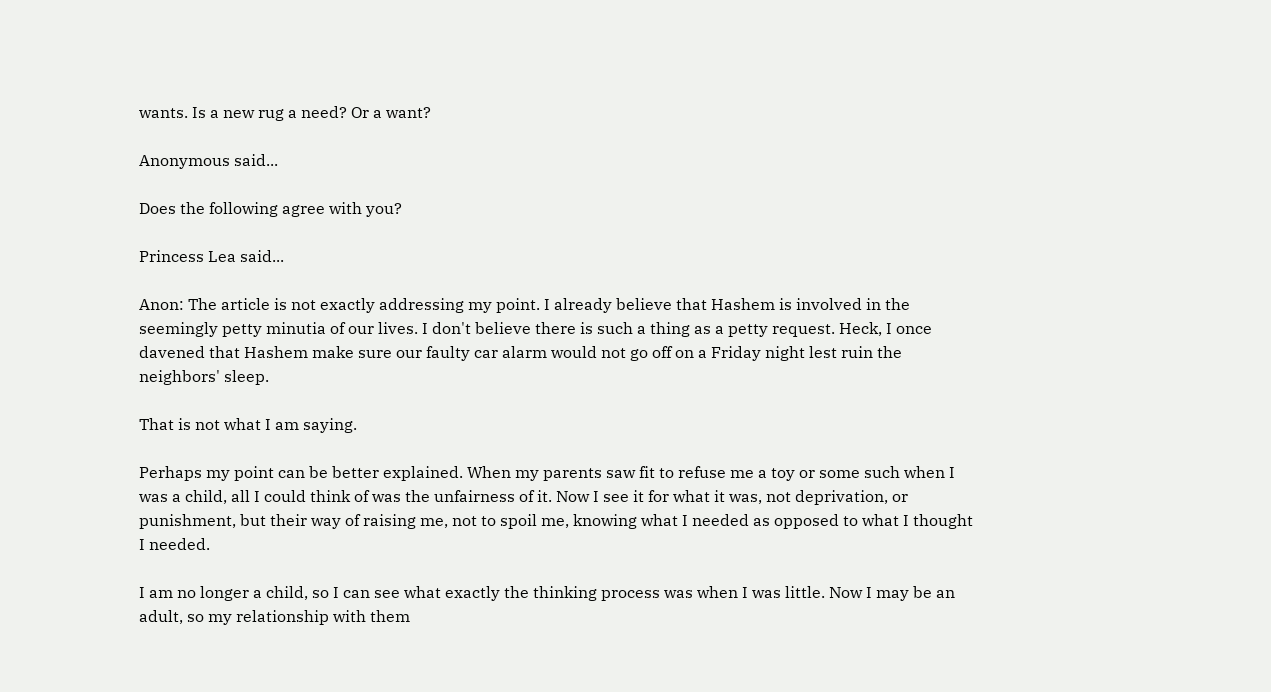wants. Is a new rug a need? Or a want?

Anonymous said...

Does the following agree with you?

Princess Lea said...

Anon: The article is not exactly addressing my point. I already believe that Hashem is involved in the seemingly petty minutia of our lives. I don't believe there is such a thing as a petty request. Heck, I once davened that Hashem make sure our faulty car alarm would not go off on a Friday night lest ruin the neighbors' sleep.

That is not what I am saying.

Perhaps my point can be better explained. When my parents saw fit to refuse me a toy or some such when I was a child, all I could think of was the unfairness of it. Now I see it for what it was, not deprivation, or punishment, but their way of raising me, not to spoil me, knowing what I needed as opposed to what I thought I needed.

I am no longer a child, so I can see what exactly the thinking process was when I was little. Now I may be an adult, so my relationship with them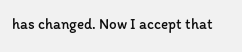has changed. Now I accept that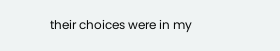their choices were in my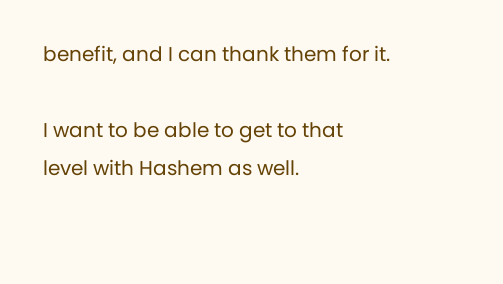benefit, and I can thank them for it.

I want to be able to get to that level with Hashem as well.